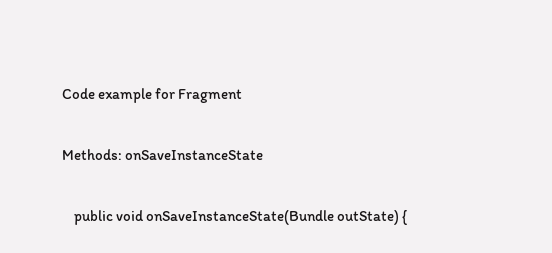Code example for Fragment

Methods: onSaveInstanceState

    public void onSaveInstanceState(Bundle outState) {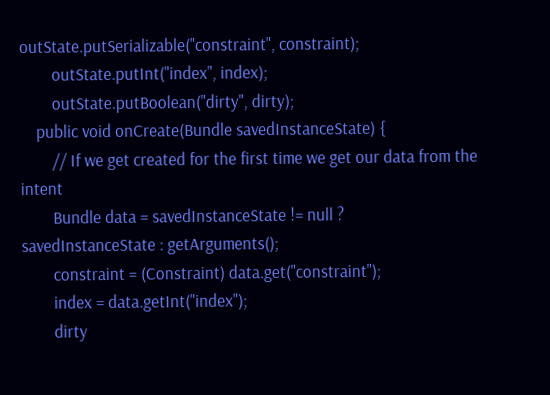outState.putSerializable("constraint", constraint);
        outState.putInt("index", index);
        outState.putBoolean("dirty", dirty);
    public void onCreate(Bundle savedInstanceState) {
        // If we get created for the first time we get our data from the intent
        Bundle data = savedInstanceState != null ? savedInstanceState : getArguments();
        constraint = (Constraint) data.get("constraint");
        index = data.getInt("index");
        dirty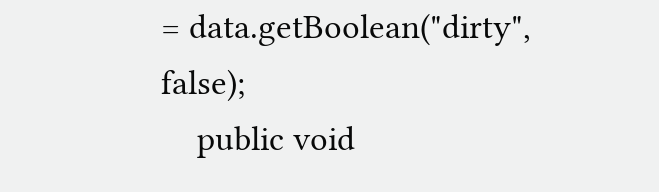= data.getBoolean("dirty", false);
    public void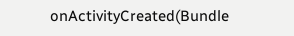onActivityCreated(Bundle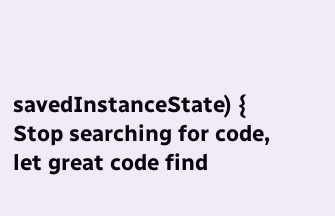savedInstanceState) {
Stop searching for code, let great code find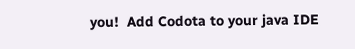you!  Add Codota to your java IDE